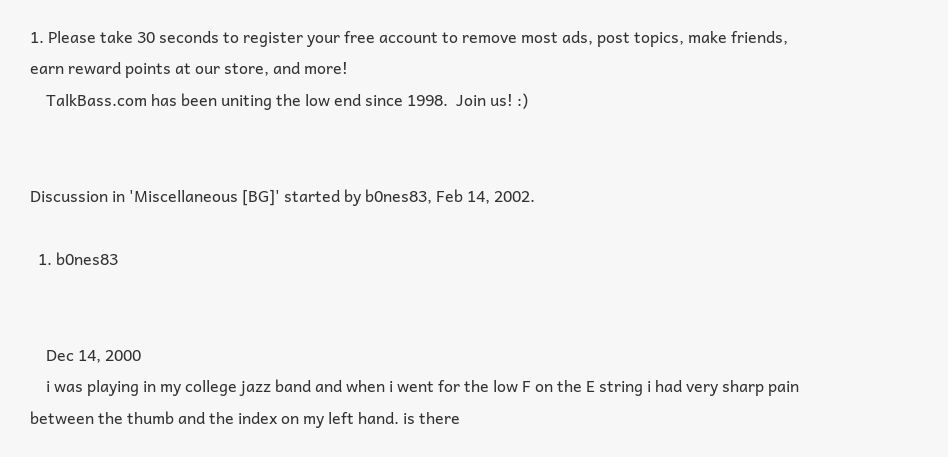1. Please take 30 seconds to register your free account to remove most ads, post topics, make friends, earn reward points at our store, and more!
    TalkBass.com has been uniting the low end since 1998.  Join us! :)


Discussion in 'Miscellaneous [BG]' started by b0nes83, Feb 14, 2002.

  1. b0nes83


    Dec 14, 2000
    i was playing in my college jazz band and when i went for the low F on the E string i had very sharp pain between the thumb and the index on my left hand. is there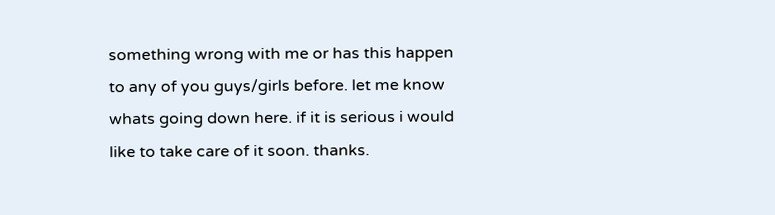something wrong with me or has this happen to any of you guys/girls before. let me know whats going down here. if it is serious i would like to take care of it soon. thanks.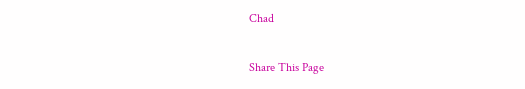Chad

Share This Page